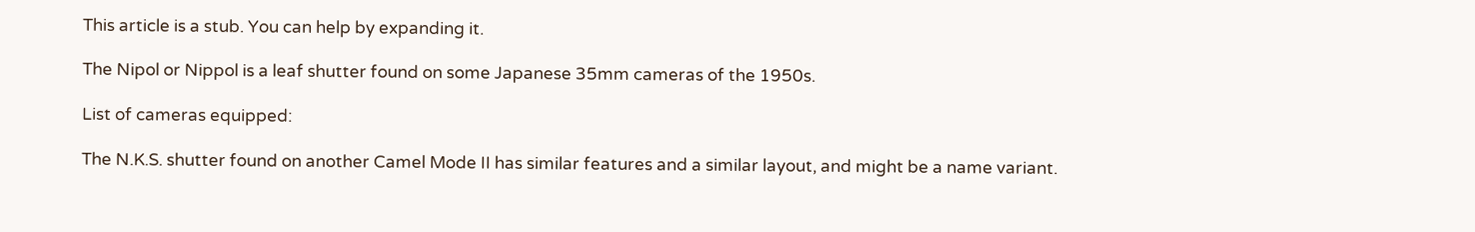This article is a stub. You can help by expanding it.

The Nipol or Nippol is a leaf shutter found on some Japanese 35mm cameras of the 1950s.

List of cameras equipped:

The N.K.S. shutter found on another Camel Mode II has similar features and a similar layout, and might be a name variant.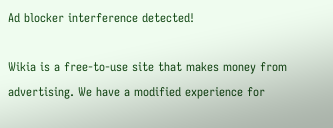Ad blocker interference detected!

Wikia is a free-to-use site that makes money from advertising. We have a modified experience for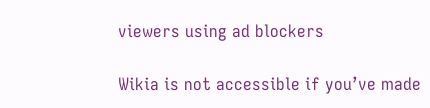viewers using ad blockers

Wikia is not accessible if you’ve made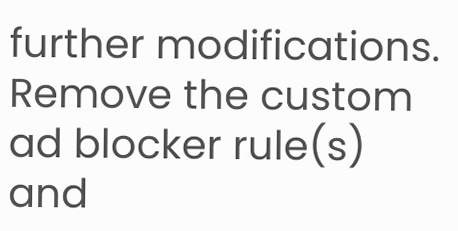further modifications. Remove the custom ad blocker rule(s) and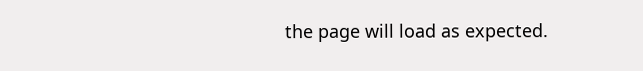the page will load as expected.